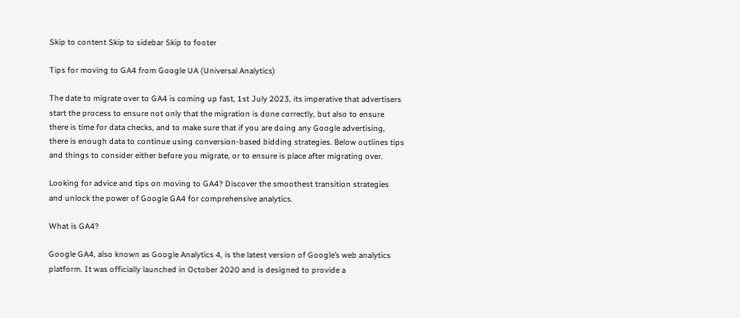Skip to content Skip to sidebar Skip to footer

Tips for moving to GA4 from Google UA (Universal Analytics)

The date to migrate over to GA4 is coming up fast, 1st July 2023, its imperative that advertisers start the process to ensure not only that the migration is done correctly, but also to ensure there is time for data checks, and to make sure that if you are doing any Google advertising, there is enough data to continue using conversion-based bidding strategies. Below outlines tips and things to consider either before you migrate, or to ensure is place after migrating over.

Looking for advice and tips on moving to GA4? Discover the smoothest transition strategies and unlock the power of Google GA4 for comprehensive analytics.

What is GA4?

Google GA4, also known as Google Analytics 4, is the latest version of Google’s web analytics platform. It was officially launched in October 2020 and is designed to provide a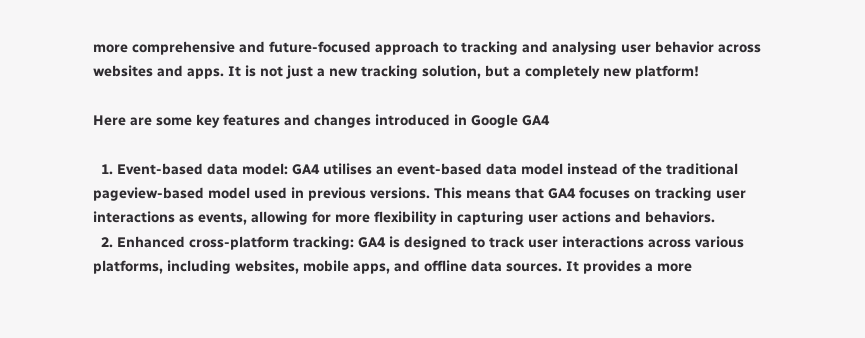more comprehensive and future-focused approach to tracking and analysing user behavior across websites and apps. It is not just a new tracking solution, but a completely new platform!

Here are some key features and changes introduced in Google GA4

  1. Event-based data model: GA4 utilises an event-based data model instead of the traditional pageview-based model used in previous versions. This means that GA4 focuses on tracking user interactions as events, allowing for more flexibility in capturing user actions and behaviors.
  2. Enhanced cross-platform tracking: GA4 is designed to track user interactions across various platforms, including websites, mobile apps, and offline data sources. It provides a more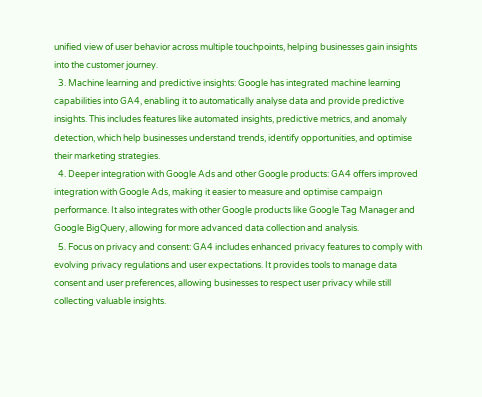unified view of user behavior across multiple touchpoints, helping businesses gain insights into the customer journey.
  3. Machine learning and predictive insights: Google has integrated machine learning capabilities into GA4, enabling it to automatically analyse data and provide predictive insights. This includes features like automated insights, predictive metrics, and anomaly detection, which help businesses understand trends, identify opportunities, and optimise their marketing strategies.
  4. Deeper integration with Google Ads and other Google products: GA4 offers improved integration with Google Ads, making it easier to measure and optimise campaign performance. It also integrates with other Google products like Google Tag Manager and Google BigQuery, allowing for more advanced data collection and analysis.
  5. Focus on privacy and consent: GA4 includes enhanced privacy features to comply with evolving privacy regulations and user expectations. It provides tools to manage data consent and user preferences, allowing businesses to respect user privacy while still collecting valuable insights.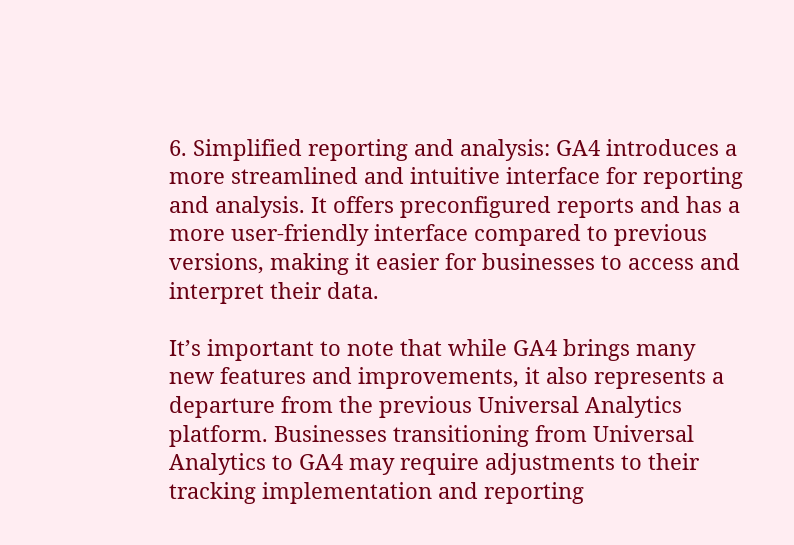6. Simplified reporting and analysis: GA4 introduces a more streamlined and intuitive interface for reporting and analysis. It offers preconfigured reports and has a more user-friendly interface compared to previous versions, making it easier for businesses to access and interpret their data.

It’s important to note that while GA4 brings many new features and improvements, it also represents a departure from the previous Universal Analytics platform. Businesses transitioning from Universal Analytics to GA4 may require adjustments to their tracking implementation and reporting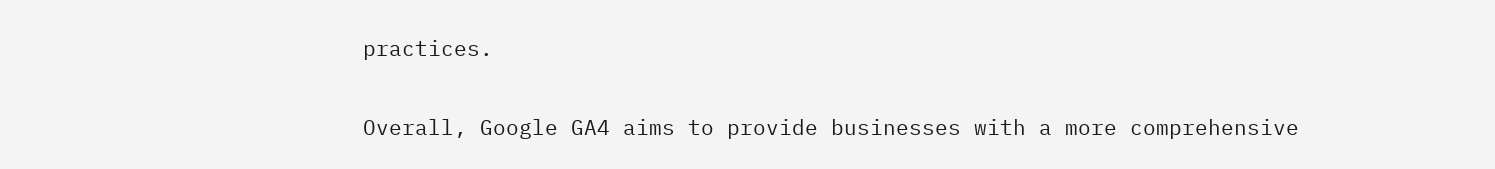practices.

Overall, Google GA4 aims to provide businesses with a more comprehensive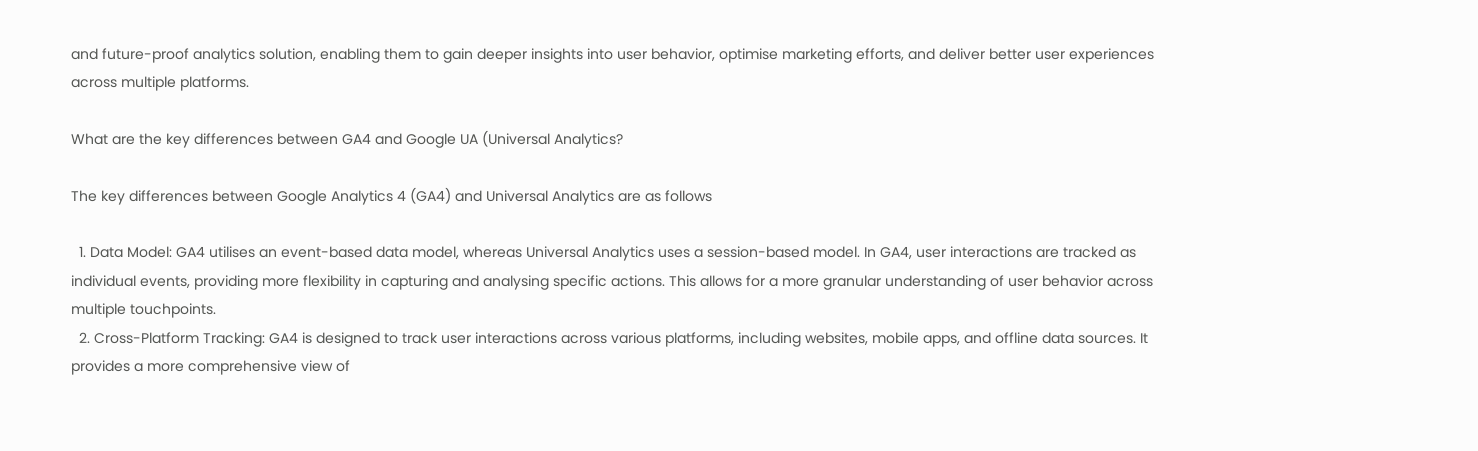and future-proof analytics solution, enabling them to gain deeper insights into user behavior, optimise marketing efforts, and deliver better user experiences across multiple platforms.

What are the key differences between GA4 and Google UA (Universal Analytics?

The key differences between Google Analytics 4 (GA4) and Universal Analytics are as follows

  1. Data Model: GA4 utilises an event-based data model, whereas Universal Analytics uses a session-based model. In GA4, user interactions are tracked as individual events, providing more flexibility in capturing and analysing specific actions. This allows for a more granular understanding of user behavior across multiple touchpoints.
  2. Cross-Platform Tracking: GA4 is designed to track user interactions across various platforms, including websites, mobile apps, and offline data sources. It provides a more comprehensive view of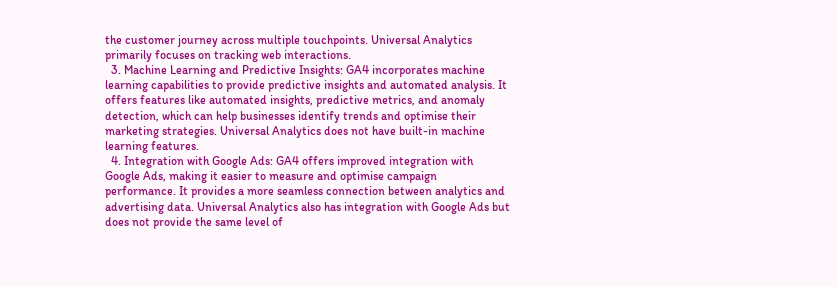the customer journey across multiple touchpoints. Universal Analytics primarily focuses on tracking web interactions.
  3. Machine Learning and Predictive Insights: GA4 incorporates machine learning capabilities to provide predictive insights and automated analysis. It offers features like automated insights, predictive metrics, and anomaly detection, which can help businesses identify trends and optimise their marketing strategies. Universal Analytics does not have built-in machine learning features.
  4. Integration with Google Ads: GA4 offers improved integration with Google Ads, making it easier to measure and optimise campaign performance. It provides a more seamless connection between analytics and advertising data. Universal Analytics also has integration with Google Ads but does not provide the same level of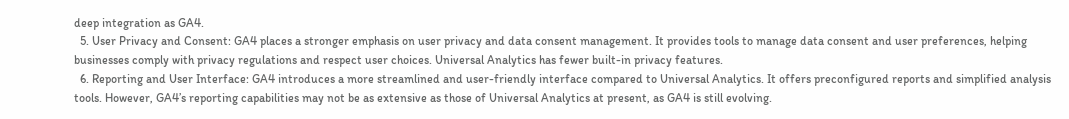deep integration as GA4.
  5. User Privacy and Consent: GA4 places a stronger emphasis on user privacy and data consent management. It provides tools to manage data consent and user preferences, helping businesses comply with privacy regulations and respect user choices. Universal Analytics has fewer built-in privacy features.
  6. Reporting and User Interface: GA4 introduces a more streamlined and user-friendly interface compared to Universal Analytics. It offers preconfigured reports and simplified analysis tools. However, GA4’s reporting capabilities may not be as extensive as those of Universal Analytics at present, as GA4 is still evolving.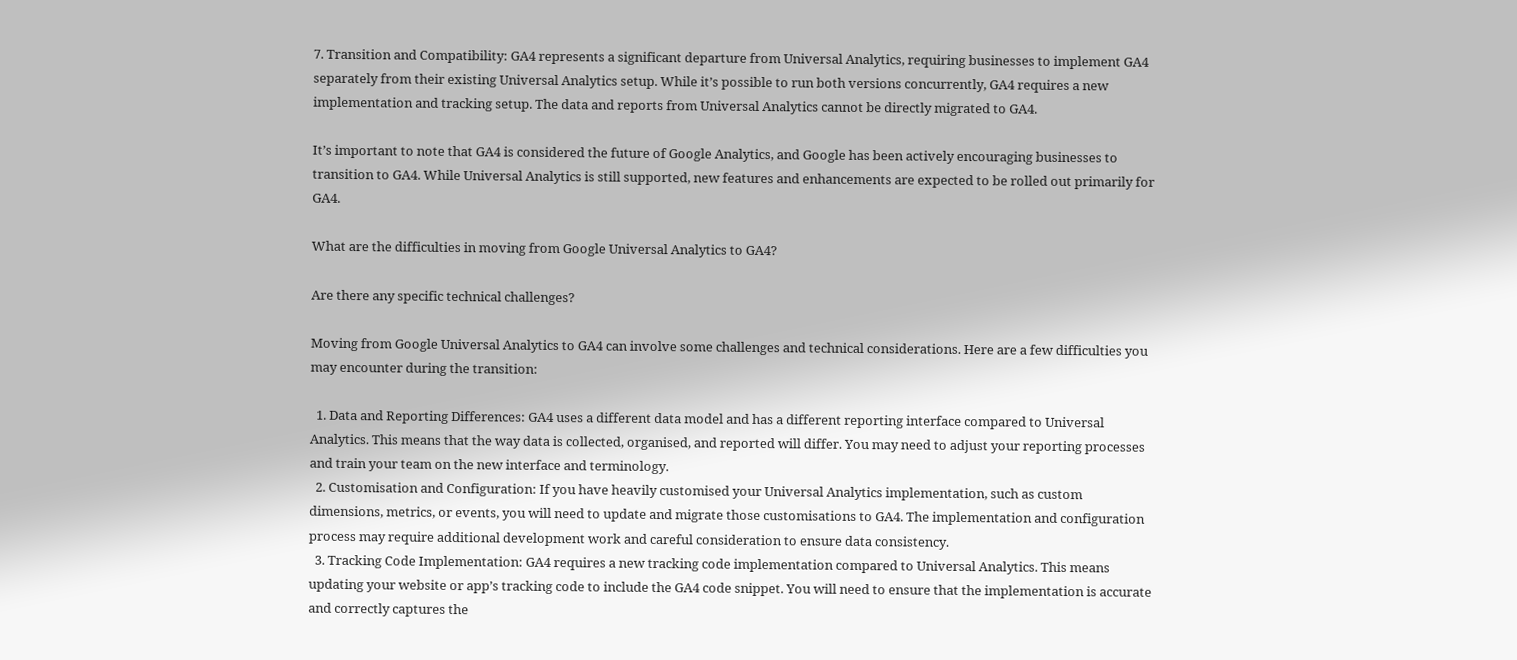7. Transition and Compatibility: GA4 represents a significant departure from Universal Analytics, requiring businesses to implement GA4 separately from their existing Universal Analytics setup. While it’s possible to run both versions concurrently, GA4 requires a new implementation and tracking setup. The data and reports from Universal Analytics cannot be directly migrated to GA4.

It’s important to note that GA4 is considered the future of Google Analytics, and Google has been actively encouraging businesses to transition to GA4. While Universal Analytics is still supported, new features and enhancements are expected to be rolled out primarily for GA4.

What are the difficulties in moving from Google Universal Analytics to GA4?

Are there any specific technical challenges?

Moving from Google Universal Analytics to GA4 can involve some challenges and technical considerations. Here are a few difficulties you may encounter during the transition:

  1. Data and Reporting Differences: GA4 uses a different data model and has a different reporting interface compared to Universal Analytics. This means that the way data is collected, organised, and reported will differ. You may need to adjust your reporting processes and train your team on the new interface and terminology.
  2. Customisation and Configuration: If you have heavily customised your Universal Analytics implementation, such as custom dimensions, metrics, or events, you will need to update and migrate those customisations to GA4. The implementation and configuration process may require additional development work and careful consideration to ensure data consistency.
  3. Tracking Code Implementation: GA4 requires a new tracking code implementation compared to Universal Analytics. This means updating your website or app’s tracking code to include the GA4 code snippet. You will need to ensure that the implementation is accurate and correctly captures the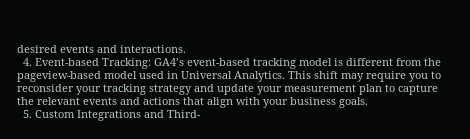desired events and interactions.
  4. Event-based Tracking: GA4’s event-based tracking model is different from the pageview-based model used in Universal Analytics. This shift may require you to reconsider your tracking strategy and update your measurement plan to capture the relevant events and actions that align with your business goals.
  5. Custom Integrations and Third-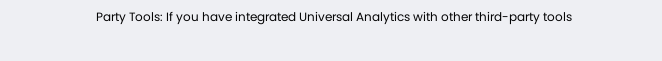Party Tools: If you have integrated Universal Analytics with other third-party tools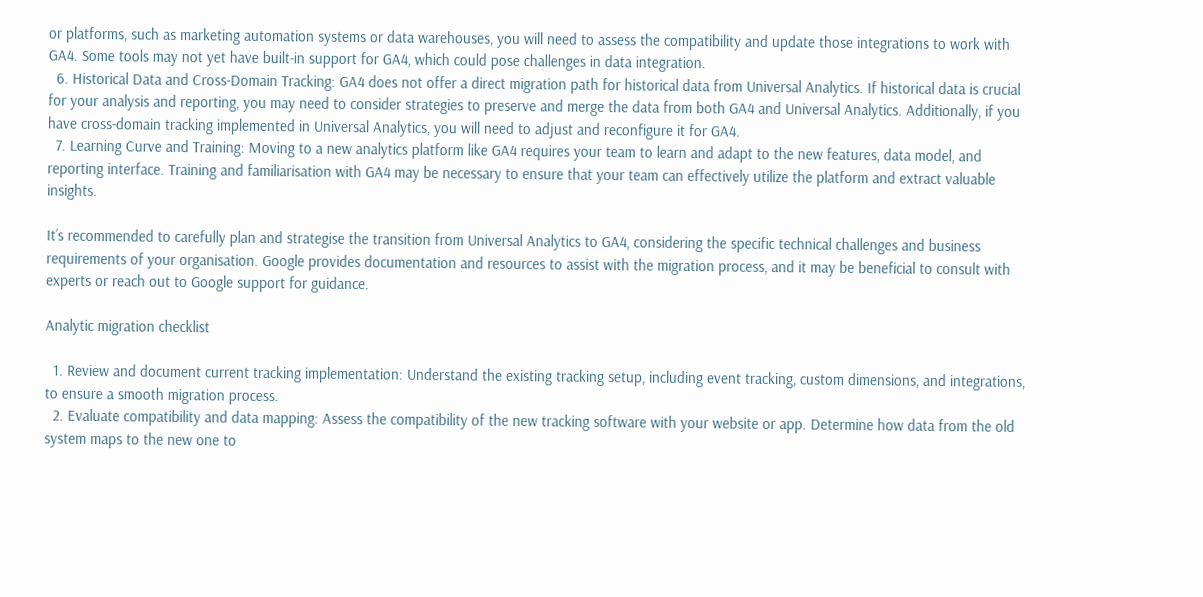or platforms, such as marketing automation systems or data warehouses, you will need to assess the compatibility and update those integrations to work with GA4. Some tools may not yet have built-in support for GA4, which could pose challenges in data integration.
  6. Historical Data and Cross-Domain Tracking: GA4 does not offer a direct migration path for historical data from Universal Analytics. If historical data is crucial for your analysis and reporting, you may need to consider strategies to preserve and merge the data from both GA4 and Universal Analytics. Additionally, if you have cross-domain tracking implemented in Universal Analytics, you will need to adjust and reconfigure it for GA4.
  7. Learning Curve and Training: Moving to a new analytics platform like GA4 requires your team to learn and adapt to the new features, data model, and reporting interface. Training and familiarisation with GA4 may be necessary to ensure that your team can effectively utilize the platform and extract valuable insights.

It’s recommended to carefully plan and strategise the transition from Universal Analytics to GA4, considering the specific technical challenges and business requirements of your organisation. Google provides documentation and resources to assist with the migration process, and it may be beneficial to consult with experts or reach out to Google support for guidance.

Analytic migration checklist

  1. Review and document current tracking implementation: Understand the existing tracking setup, including event tracking, custom dimensions, and integrations, to ensure a smooth migration process.
  2. Evaluate compatibility and data mapping: Assess the compatibility of the new tracking software with your website or app. Determine how data from the old system maps to the new one to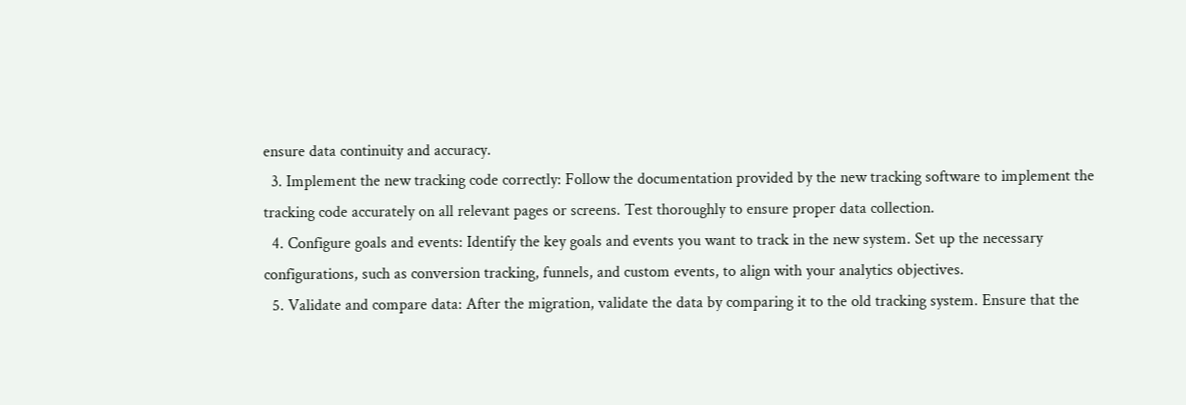ensure data continuity and accuracy.
  3. Implement the new tracking code correctly: Follow the documentation provided by the new tracking software to implement the tracking code accurately on all relevant pages or screens. Test thoroughly to ensure proper data collection.
  4. Configure goals and events: Identify the key goals and events you want to track in the new system. Set up the necessary configurations, such as conversion tracking, funnels, and custom events, to align with your analytics objectives.
  5. Validate and compare data: After the migration, validate the data by comparing it to the old tracking system. Ensure that the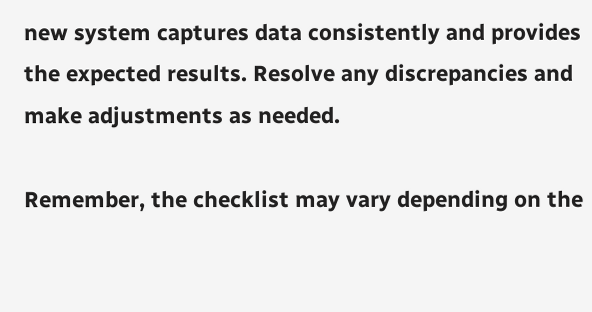new system captures data consistently and provides the expected results. Resolve any discrepancies and make adjustments as needed.

Remember, the checklist may vary depending on the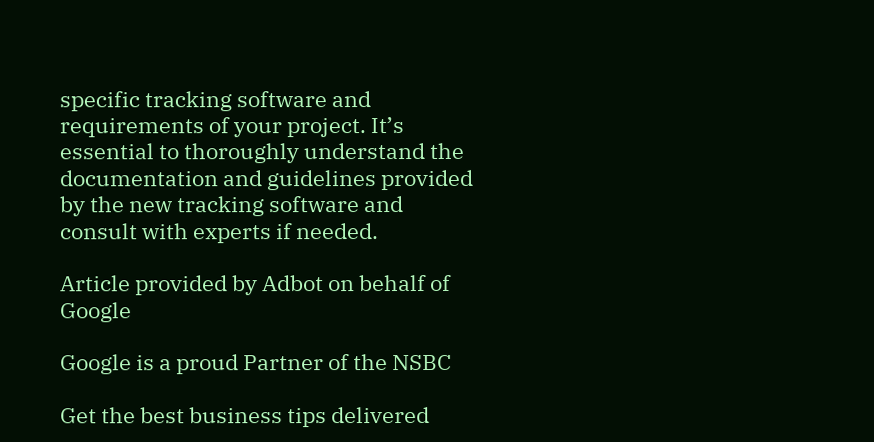specific tracking software and requirements of your project. It’s essential to thoroughly understand the documentation and guidelines provided by the new tracking software and consult with experts if needed.

Article provided by Adbot on behalf of Google

Google is a proud Partner of the NSBC

Get the best business tips delivered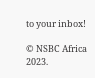to your inbox!

© NSBC Africa 2023.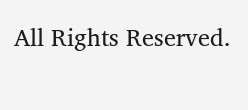All Rights Reserved.